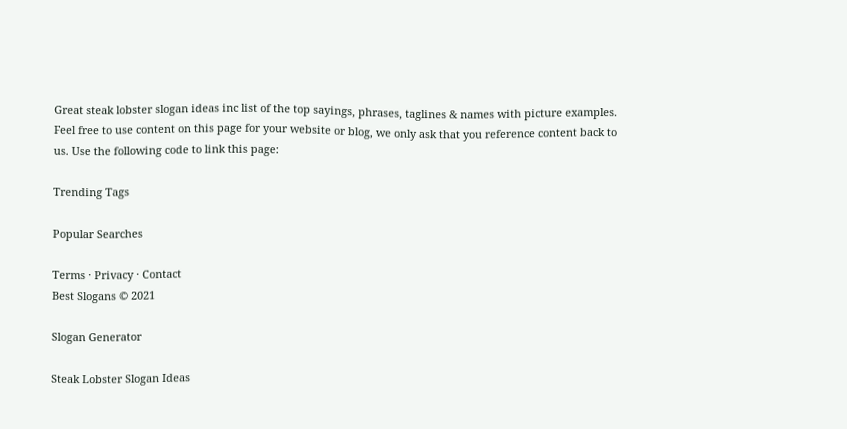Great steak lobster slogan ideas inc list of the top sayings, phrases, taglines & names with picture examples.
Feel free to use content on this page for your website or blog, we only ask that you reference content back to us. Use the following code to link this page:

Trending Tags

Popular Searches

Terms · Privacy · Contact
Best Slogans © 2021

Slogan Generator

Steak Lobster Slogan Ideas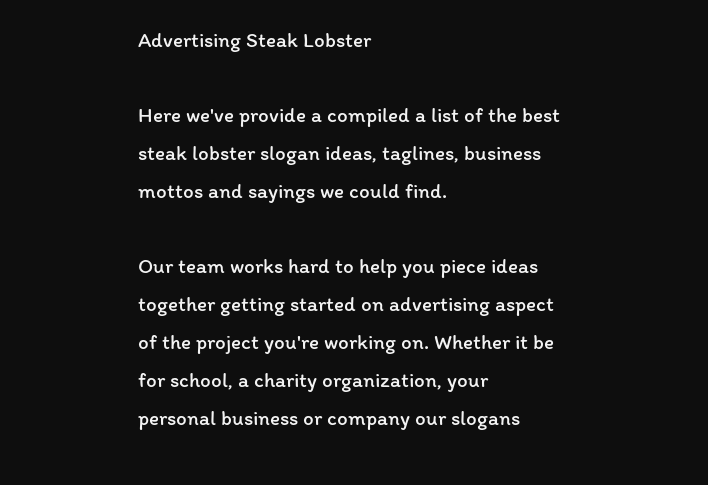Advertising Steak Lobster

Here we've provide a compiled a list of the best steak lobster slogan ideas, taglines, business mottos and sayings we could find.

Our team works hard to help you piece ideas together getting started on advertising aspect of the project you're working on. Whether it be for school, a charity organization, your personal business or company our slogans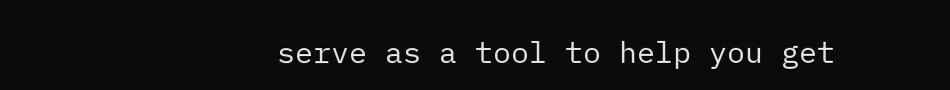serve as a tool to help you get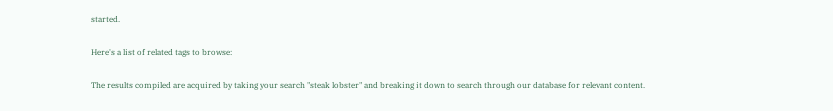started.

Here's a list of related tags to browse:

The results compiled are acquired by taking your search "steak lobster" and breaking it down to search through our database for relevant content.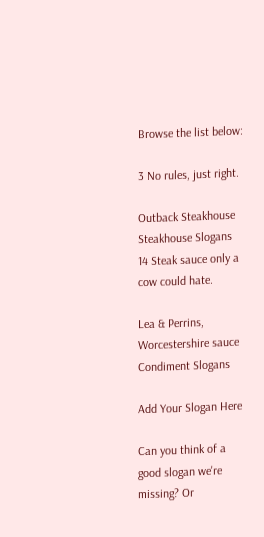Browse the list below:

3 No rules, just right.

Outback Steakhouse
Steakhouse Slogans
14 Steak sauce only a cow could hate.

Lea & Perrins, Worcestershire sauce
Condiment Slogans

Add Your Slogan Here

Can you think of a good slogan we're missing? Or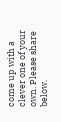come up with a clever one of your own. Please share below.